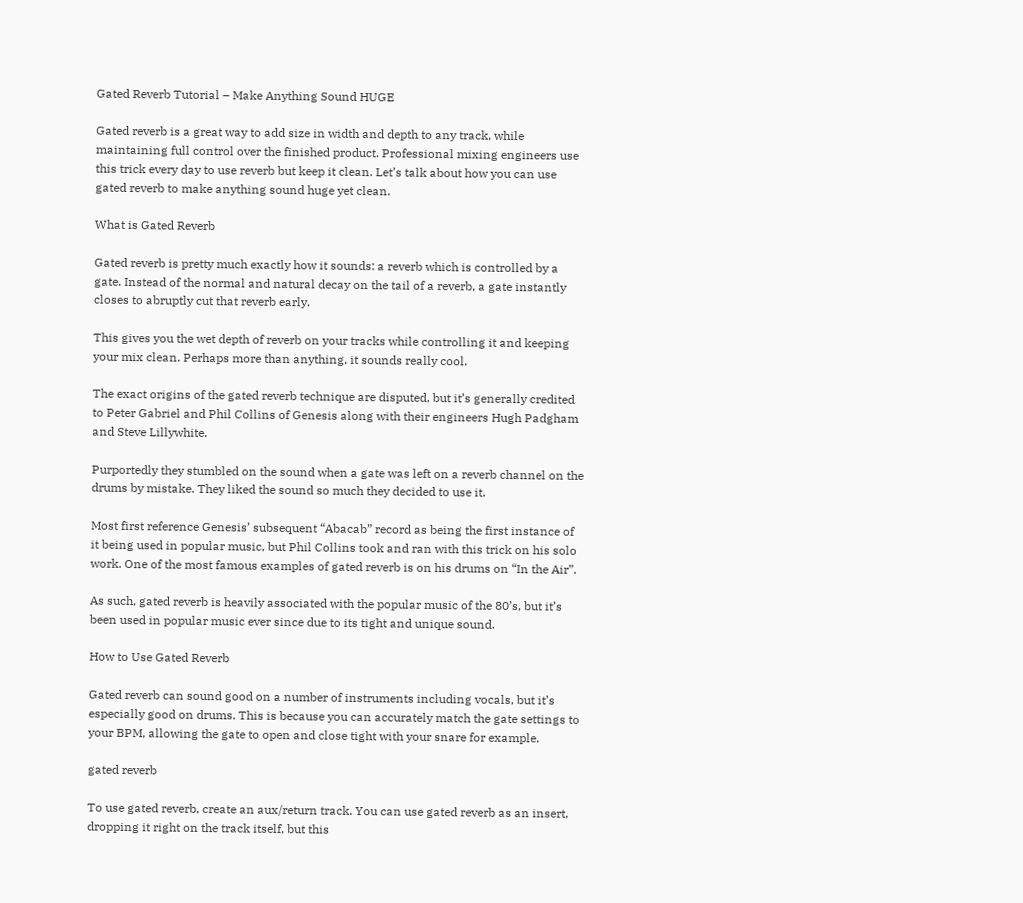Gated Reverb Tutorial – Make Anything Sound HUGE

Gated reverb is a great way to add size in width and depth to any track, while maintaining full control over the finished product. Professional mixing engineers use this trick every day to use reverb but keep it clean. Let’s talk about how you can use gated reverb to make anything sound huge yet clean.

What is Gated Reverb

Gated reverb is pretty much exactly how it sounds: a reverb which is controlled by a gate. Instead of the normal and natural decay on the tail of a reverb, a gate instantly closes to abruptly cut that reverb early.

This gives you the wet depth of reverb on your tracks while controlling it and keeping your mix clean. Perhaps more than anything, it sounds really cool.

The exact origins of the gated reverb technique are disputed, but it’s generally credited to Peter Gabriel and Phil Collins of Genesis along with their engineers Hugh Padgham and Steve Lillywhite.

Purportedly they stumbled on the sound when a gate was left on a reverb channel on the drums by mistake. They liked the sound so much they decided to use it.

Most first reference Genesis’ subsequent “Abacab” record as being the first instance of it being used in popular music, but Phil Collins took and ran with this trick on his solo work. One of the most famous examples of gated reverb is on his drums on “In the Air”.

As such, gated reverb is heavily associated with the popular music of the 80’s, but it’s been used in popular music ever since due to its tight and unique sound.

How to Use Gated Reverb

Gated reverb can sound good on a number of instruments including vocals, but it’s especially good on drums. This is because you can accurately match the gate settings to your BPM, allowing the gate to open and close tight with your snare for example.

gated reverb

To use gated reverb, create an aux/return track. You can use gated reverb as an insert, dropping it right on the track itself, but this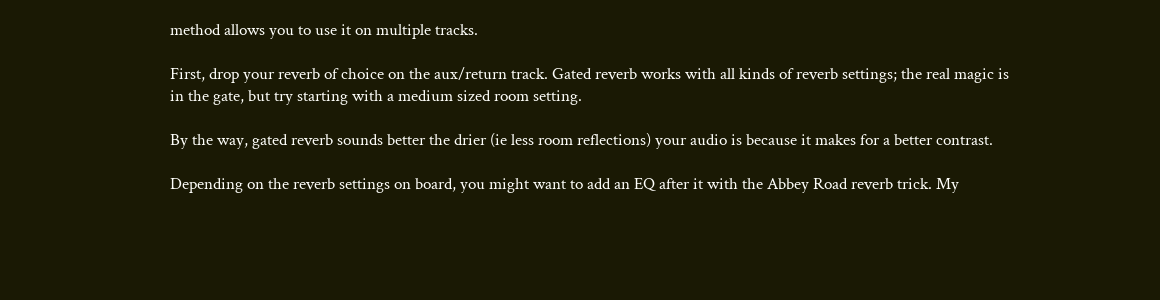method allows you to use it on multiple tracks.

First, drop your reverb of choice on the aux/return track. Gated reverb works with all kinds of reverb settings; the real magic is in the gate, but try starting with a medium sized room setting.

By the way, gated reverb sounds better the drier (ie less room reflections) your audio is because it makes for a better contrast.

Depending on the reverb settings on board, you might want to add an EQ after it with the Abbey Road reverb trick. My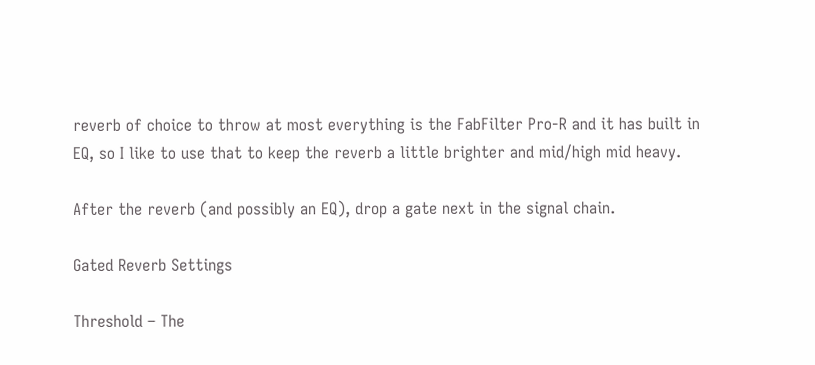reverb of choice to throw at most everything is the FabFilter Pro-R and it has built in EQ, so I like to use that to keep the reverb a little brighter and mid/high mid heavy.

After the reverb (and possibly an EQ), drop a gate next in the signal chain.

Gated Reverb Settings

Threshold – The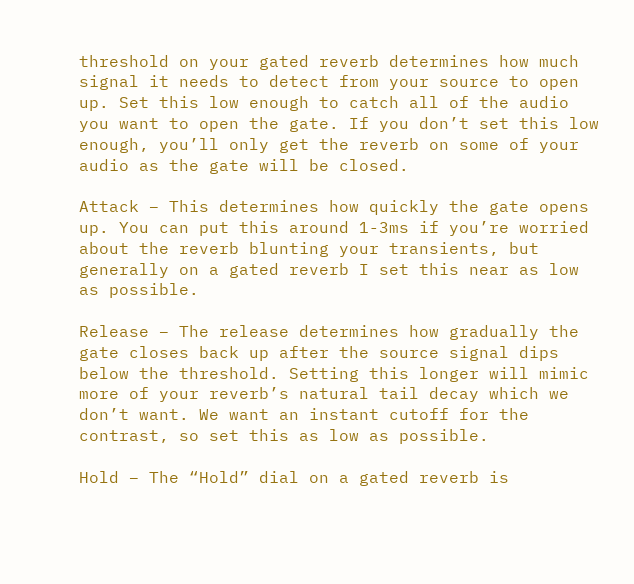threshold on your gated reverb determines how much signal it needs to detect from your source to open up. Set this low enough to catch all of the audio you want to open the gate. If you don’t set this low enough, you’ll only get the reverb on some of your audio as the gate will be closed.

Attack – This determines how quickly the gate opens up. You can put this around 1-3ms if you’re worried about the reverb blunting your transients, but generally on a gated reverb I set this near as low as possible.

Release – The release determines how gradually the gate closes back up after the source signal dips below the threshold. Setting this longer will mimic more of your reverb’s natural tail decay which we don’t want. We want an instant cutoff for the contrast, so set this as low as possible.

Hold – The “Hold” dial on a gated reverb is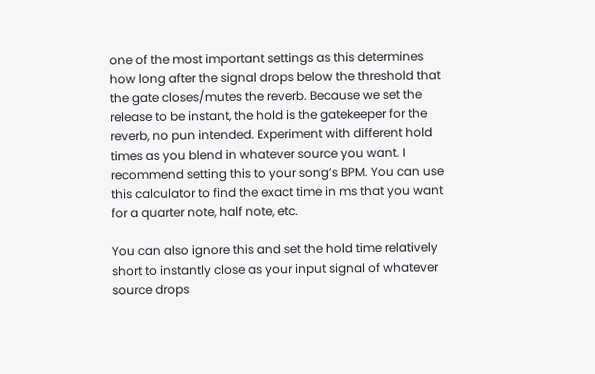one of the most important settings as this determines how long after the signal drops below the threshold that the gate closes/mutes the reverb. Because we set the release to be instant, the hold is the gatekeeper for the reverb, no pun intended. Experiment with different hold times as you blend in whatever source you want. I recommend setting this to your song’s BPM. You can use this calculator to find the exact time in ms that you want for a quarter note, half note, etc.

You can also ignore this and set the hold time relatively short to instantly close as your input signal of whatever source drops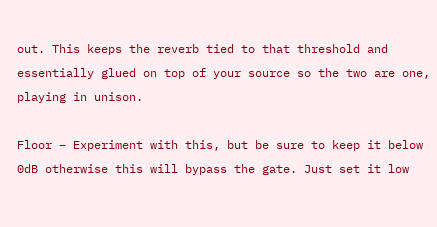out. This keeps the reverb tied to that threshold and essentially glued on top of your source so the two are one, playing in unison.

Floor – Experiment with this, but be sure to keep it below 0dB otherwise this will bypass the gate. Just set it low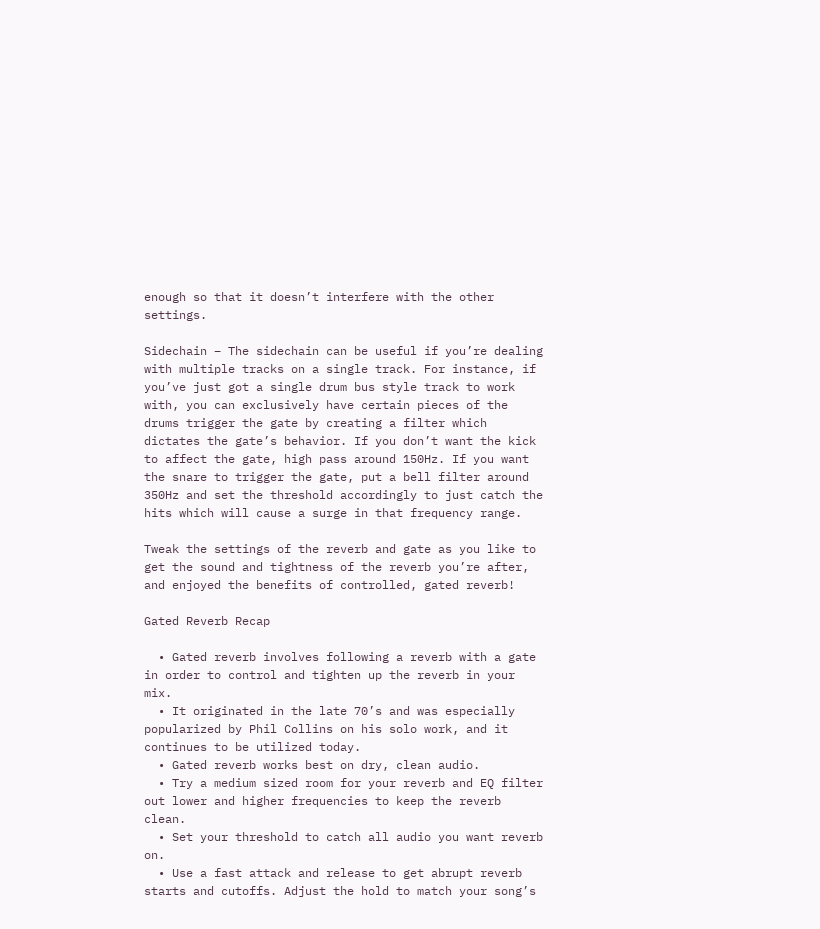enough so that it doesn’t interfere with the other settings.

Sidechain – The sidechain can be useful if you’re dealing with multiple tracks on a single track. For instance, if you’ve just got a single drum bus style track to work with, you can exclusively have certain pieces of the drums trigger the gate by creating a filter which dictates the gate’s behavior. If you don’t want the kick to affect the gate, high pass around 150Hz. If you want the snare to trigger the gate, put a bell filter around 350Hz and set the threshold accordingly to just catch the hits which will cause a surge in that frequency range.

Tweak the settings of the reverb and gate as you like to get the sound and tightness of the reverb you’re after, and enjoyed the benefits of controlled, gated reverb!

Gated Reverb Recap

  • Gated reverb involves following a reverb with a gate in order to control and tighten up the reverb in your mix.
  • It originated in the late 70’s and was especially popularized by Phil Collins on his solo work, and it continues to be utilized today.
  • Gated reverb works best on dry, clean audio.
  • Try a medium sized room for your reverb and EQ filter out lower and higher frequencies to keep the reverb clean.
  • Set your threshold to catch all audio you want reverb on.
  • Use a fast attack and release to get abrupt reverb starts and cutoffs. Adjust the hold to match your song’s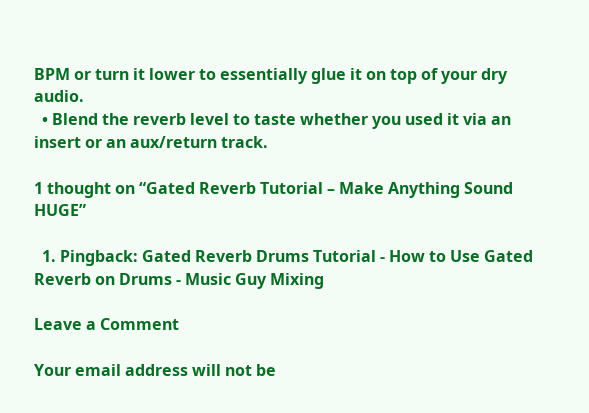BPM or turn it lower to essentially glue it on top of your dry audio.
  • Blend the reverb level to taste whether you used it via an insert or an aux/return track.

1 thought on “Gated Reverb Tutorial – Make Anything Sound HUGE”

  1. Pingback: Gated Reverb Drums Tutorial - How to Use Gated Reverb on Drums - Music Guy Mixing

Leave a Comment

Your email address will not be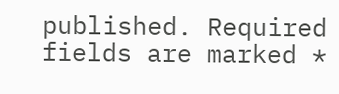published. Required fields are marked *